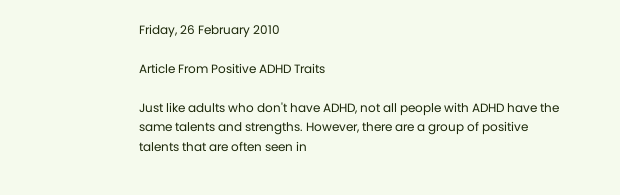Friday, 26 February 2010

Article From Positive ADHD Traits

Just like adults who don't have ADHD, not all people with ADHD have the same talents and strengths. However, there are a group of positive talents that are often seen in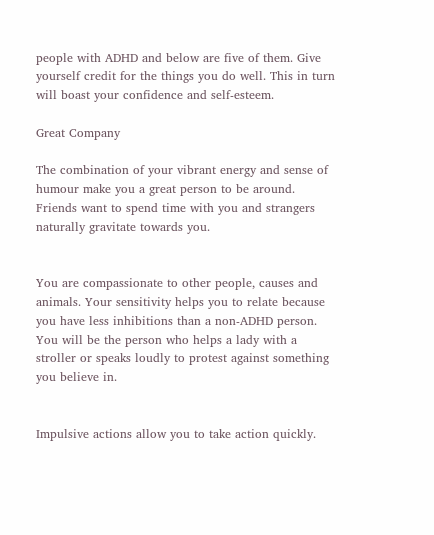people with ADHD and below are five of them. Give yourself credit for the things you do well. This in turn will boast your confidence and self-esteem.

Great Company

The combination of your vibrant energy and sense of humour make you a great person to be around. Friends want to spend time with you and strangers naturally gravitate towards you.


You are compassionate to other people, causes and animals. Your sensitivity helps you to relate because you have less inhibitions than a non-ADHD person. You will be the person who helps a lady with a stroller or speaks loudly to protest against something you believe in.


Impulsive actions allow you to take action quickly.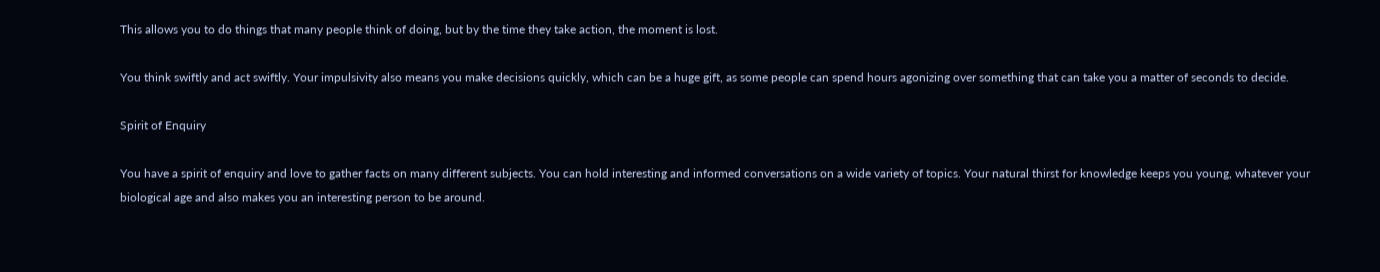This allows you to do things that many people think of doing, but by the time they take action, the moment is lost.

You think swiftly and act swiftly. Your impulsivity also means you make decisions quickly, which can be a huge gift, as some people can spend hours agonizing over something that can take you a matter of seconds to decide.

Spirit of Enquiry

You have a spirit of enquiry and love to gather facts on many different subjects. You can hold interesting and informed conversations on a wide variety of topics. Your natural thirst for knowledge keeps you young, whatever your biological age and also makes you an interesting person to be around.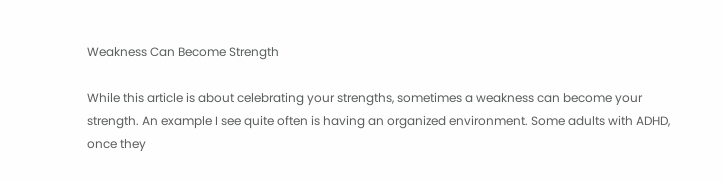Weakness Can Become Strength

While this article is about celebrating your strengths, sometimes a weakness can become your strength. An example I see quite often is having an organized environment. Some adults with ADHD, once they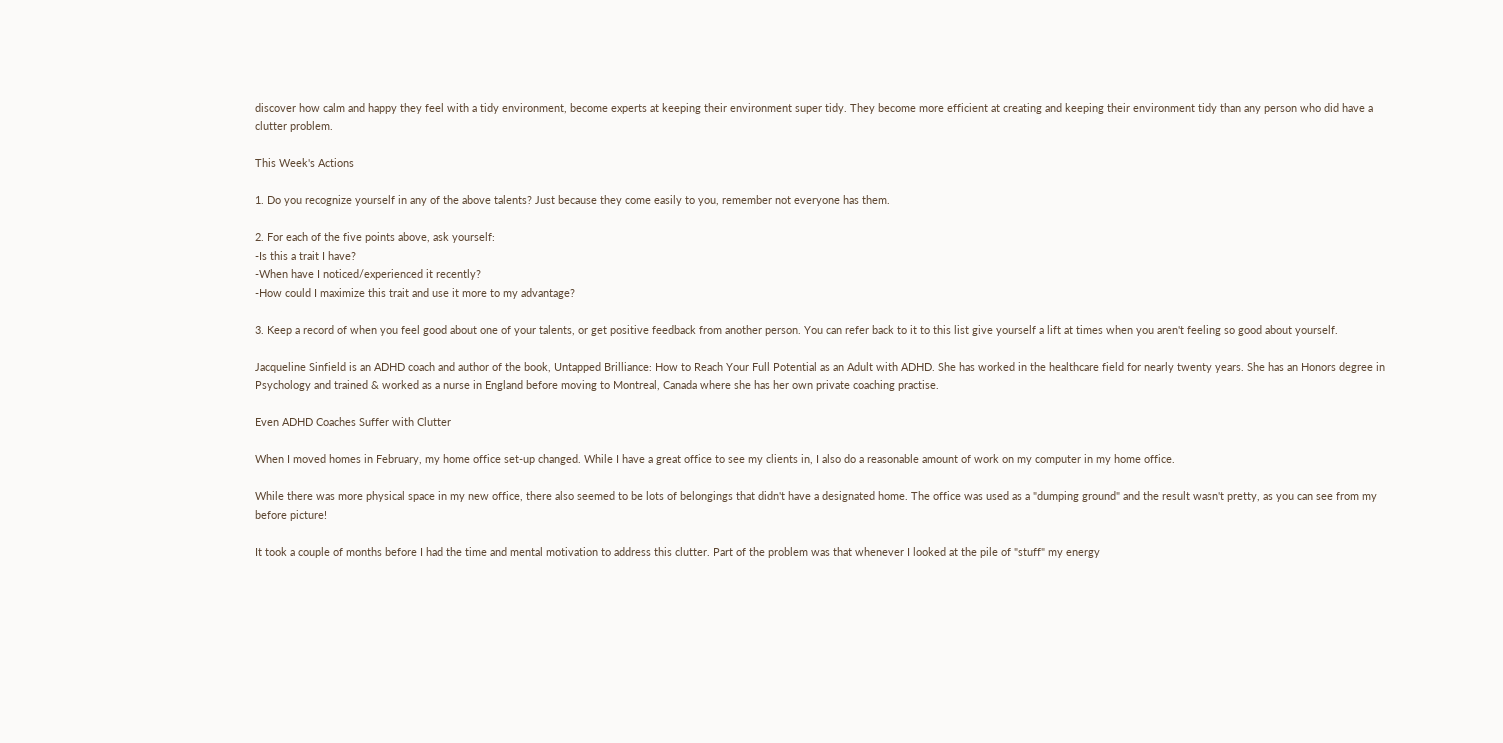discover how calm and happy they feel with a tidy environment, become experts at keeping their environment super tidy. They become more efficient at creating and keeping their environment tidy than any person who did have a clutter problem.

This Week's Actions

1. Do you recognize yourself in any of the above talents? Just because they come easily to you, remember not everyone has them.

2. For each of the five points above, ask yourself:
-Is this a trait I have?
-When have I noticed/experienced it recently?
-How could I maximize this trait and use it more to my advantage?

3. Keep a record of when you feel good about one of your talents, or get positive feedback from another person. You can refer back to it to this list give yourself a lift at times when you aren't feeling so good about yourself.

Jacqueline Sinfield is an ADHD coach and author of the book, Untapped Brilliance: How to Reach Your Full Potential as an Adult with ADHD. She has worked in the healthcare field for nearly twenty years. She has an Honors degree in Psychology and trained & worked as a nurse in England before moving to Montreal, Canada where she has her own private coaching practise.

Even ADHD Coaches Suffer with Clutter

When I moved homes in February, my home office set-up changed. While I have a great office to see my clients in, I also do a reasonable amount of work on my computer in my home office.

While there was more physical space in my new office, there also seemed to be lots of belongings that didn't have a designated home. The office was used as a "dumping ground" and the result wasn't pretty, as you can see from my before picture!

It took a couple of months before I had the time and mental motivation to address this clutter. Part of the problem was that whenever I looked at the pile of "stuff" my energy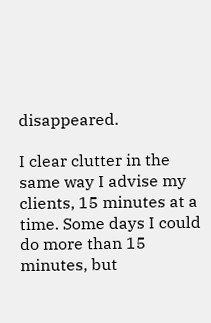disappeared.

I clear clutter in the same way I advise my clients, 15 minutes at a time. Some days I could do more than 15 minutes, but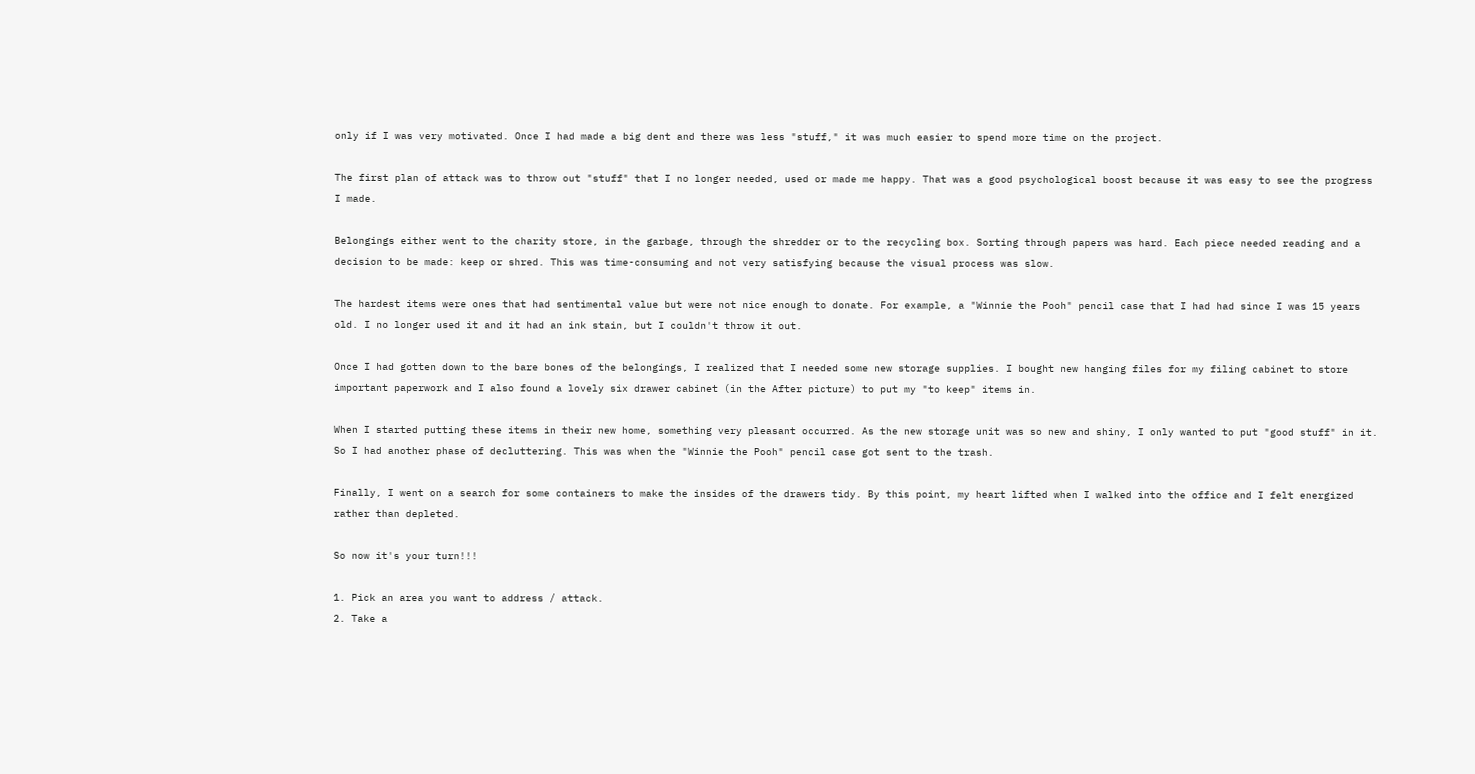only if I was very motivated. Once I had made a big dent and there was less "stuff," it was much easier to spend more time on the project.

The first plan of attack was to throw out "stuff" that I no longer needed, used or made me happy. That was a good psychological boost because it was easy to see the progress I made.

Belongings either went to the charity store, in the garbage, through the shredder or to the recycling box. Sorting through papers was hard. Each piece needed reading and a decision to be made: keep or shred. This was time-consuming and not very satisfying because the visual process was slow.

The hardest items were ones that had sentimental value but were not nice enough to donate. For example, a "Winnie the Pooh" pencil case that I had had since I was 15 years old. I no longer used it and it had an ink stain, but I couldn't throw it out.

Once I had gotten down to the bare bones of the belongings, I realized that I needed some new storage supplies. I bought new hanging files for my filing cabinet to store important paperwork and I also found a lovely six drawer cabinet (in the After picture) to put my "to keep" items in.

When I started putting these items in their new home, something very pleasant occurred. As the new storage unit was so new and shiny, I only wanted to put "good stuff" in it. So I had another phase of decluttering. This was when the "Winnie the Pooh" pencil case got sent to the trash.

Finally, I went on a search for some containers to make the insides of the drawers tidy. By this point, my heart lifted when I walked into the office and I felt energized rather than depleted.

So now it's your turn!!!

1. Pick an area you want to address / attack.
2. Take a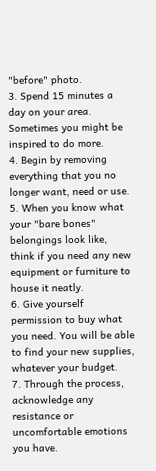"before" photo.
3. Spend 15 minutes a day on your area. Sometimes you might be inspired to do more.
4. Begin by removing everything that you no longer want, need or use.
5. When you know what your "bare bones" belongings look like, think if you need any new equipment or furniture to house it neatly.
6. Give yourself permission to buy what you need. You will be able to find your new supplies, whatever your budget.
7. Through the process, acknowledge any resistance or uncomfortable emotions you have.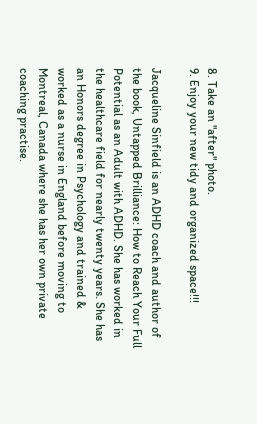8. Take an "after" photo.
9. Enjoy your new tidy and organized space!!!

Jacqueline Sinfield is an ADHD coach and author of the book, Untapped Brilliance: How to Reach Your Full Potential as an Adult with ADHD. She has worked in the healthcare field for nearly twenty years. She has an Honors degree in Psychology and trained & worked as a nurse in England before moving to Montreal, Canada where she has her own private coaching practise.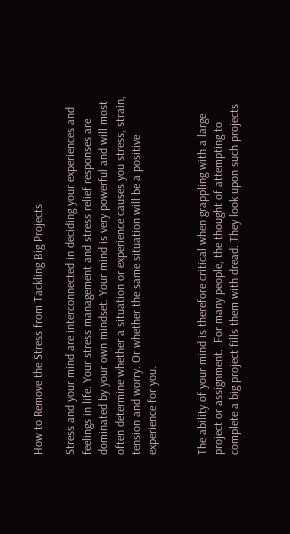How to Remove the Stress from Tackling Big Projects

Stress and your mind are interconnected in deciding your experiences and feelings in life. Your stress management and stress relief responses are dominated by your own mindset. Your mind is very powerful and will most often determine whether a situation or experience causes you stress, strain, tension and worry. Or whether the same situation will be a positive experience for you.


The ability of your mind is therefore critical when grappling with a large project or assignment.  For many people, the thought of attempting to complete a big project fills them with dread. They look upon such projects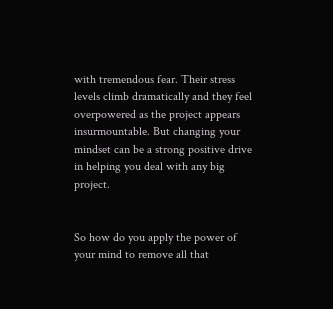with tremendous fear. Their stress levels climb dramatically and they feel overpowered as the project appears insurmountable. But changing your mindset can be a strong positive drive in helping you deal with any big project.


So how do you apply the power of your mind to remove all that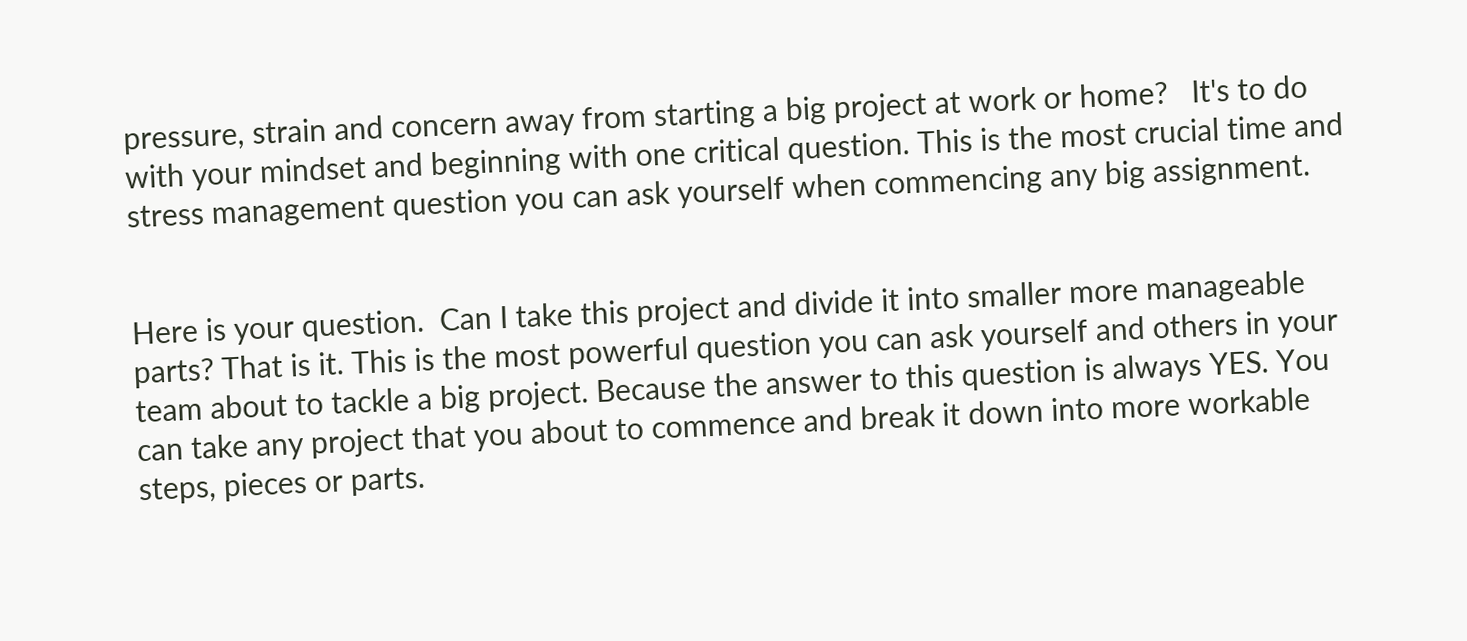pressure, strain and concern away from starting a big project at work or home?   It's to do with your mindset and beginning with one critical question. This is the most crucial time and stress management question you can ask yourself when commencing any big assignment.


Here is your question.  Can I take this project and divide it into smaller more manageable parts? That is it. This is the most powerful question you can ask yourself and others in your team about to tackle a big project. Because the answer to this question is always YES. You can take any project that you about to commence and break it down into more workable steps, pieces or parts.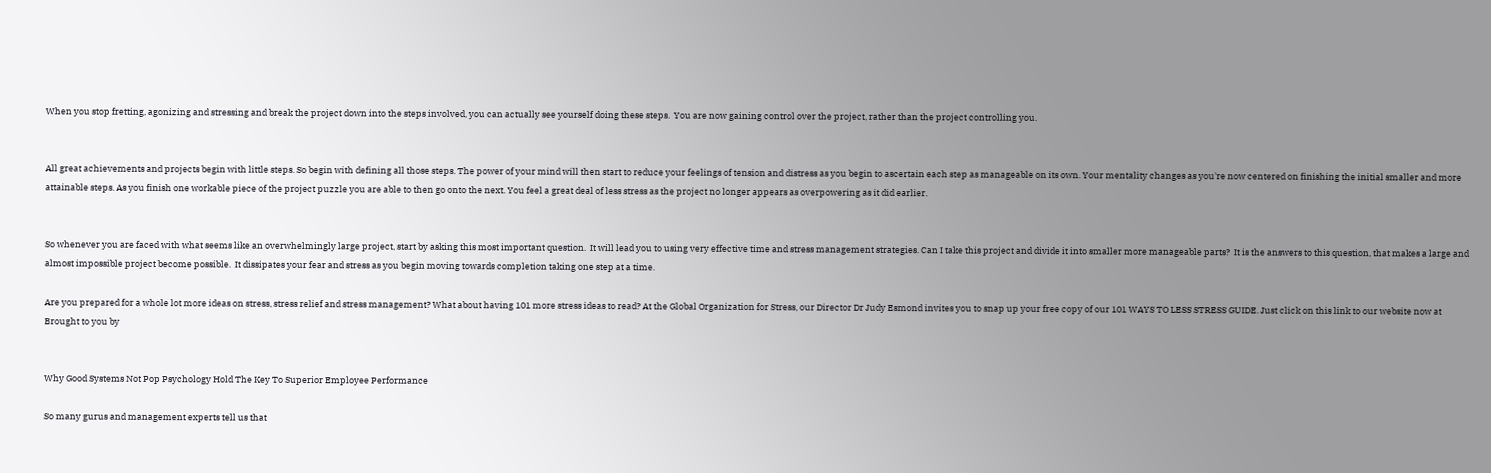When you stop fretting, agonizing and stressing and break the project down into the steps involved, you can actually see yourself doing these steps.  You are now gaining control over the project, rather than the project controlling you.


All great achievements and projects begin with little steps. So begin with defining all those steps. The power of your mind will then start to reduce your feelings of tension and distress as you begin to ascertain each step as manageable on its own. Your mentality changes as you're now centered on finishing the initial smaller and more attainable steps. As you finish one workable piece of the project puzzle you are able to then go onto the next. You feel a great deal of less stress as the project no longer appears as overpowering as it did earlier.


So whenever you are faced with what seems like an overwhelmingly large project, start by asking this most important question.  It will lead you to using very effective time and stress management strategies. Can I take this project and divide it into smaller more manageable parts?  It is the answers to this question, that makes a large and almost impossible project become possible.  It dissipates your fear and stress as you begin moving towards completion taking one step at a time.

Are you prepared for a whole lot more ideas on stress, stress relief and stress management? What about having 101 more stress ideas to read? At the Global Organization for Stress, our Director Dr Judy Esmond invites you to snap up your free copy of our 101 WAYS TO LESS STRESS GUIDE. Just click on this link to our website now at
Brought to you by


Why Good Systems Not Pop Psychology Hold The Key To Superior Employee Performance

So many gurus and management experts tell us that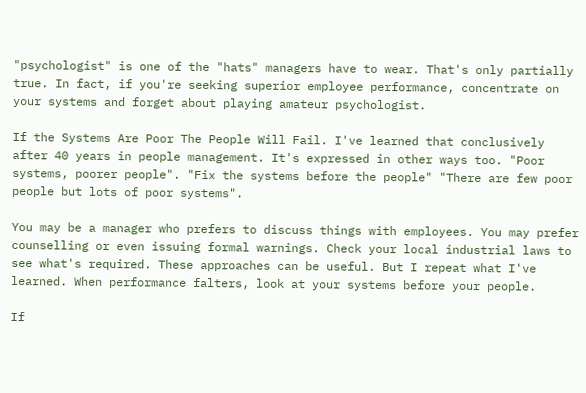"psychologist" is one of the "hats" managers have to wear. That's only partially true. In fact, if you're seeking superior employee performance, concentrate on your systems and forget about playing amateur psychologist.

If the Systems Are Poor The People Will Fail. I've learned that conclusively after 40 years in people management. It's expressed in other ways too. "Poor systems, poorer people". "Fix the systems before the people" "There are few poor people but lots of poor systems".

You may be a manager who prefers to discuss things with employees. You may prefer counselling or even issuing formal warnings. Check your local industrial laws to see what's required. These approaches can be useful. But I repeat what I've learned. When performance falters, look at your systems before your people.

If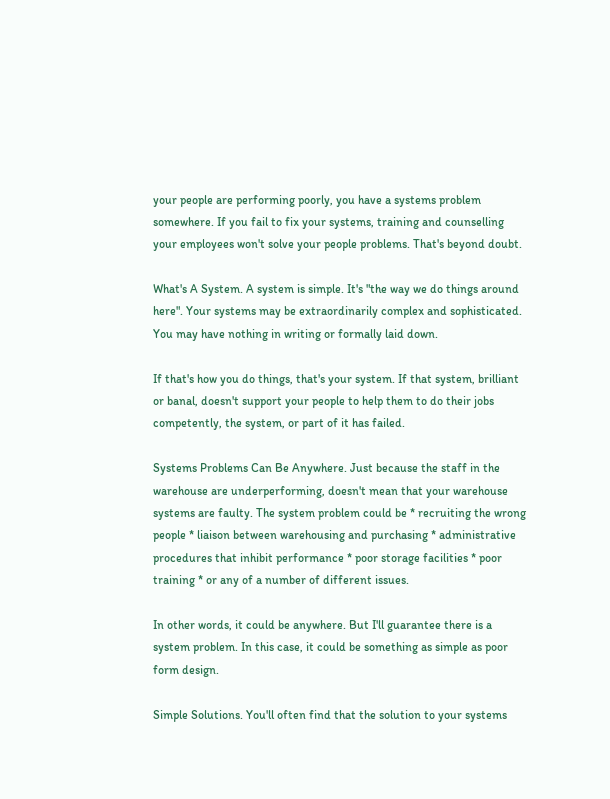your people are performing poorly, you have a systems problem somewhere. If you fail to fix your systems, training and counselling your employees won't solve your people problems. That's beyond doubt.

What's A System. A system is simple. It's "the way we do things around here". Your systems may be extraordinarily complex and sophisticated. You may have nothing in writing or formally laid down.

If that's how you do things, that's your system. If that system, brilliant or banal, doesn't support your people to help them to do their jobs competently, the system, or part of it has failed.

Systems Problems Can Be Anywhere. Just because the staff in the warehouse are underperforming, doesn't mean that your warehouse systems are faulty. The system problem could be * recruiting the wrong people * liaison between warehousing and purchasing * administrative procedures that inhibit performance * poor storage facilities * poor training * or any of a number of different issues.

In other words, it could be anywhere. But I'll guarantee there is a system problem. In this case, it could be something as simple as poor form design.

Simple Solutions. You'll often find that the solution to your systems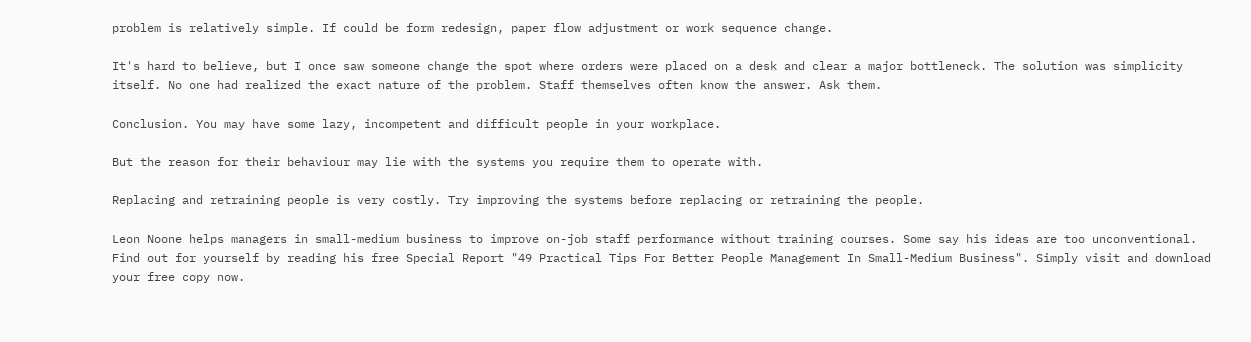problem is relatively simple. If could be form redesign, paper flow adjustment or work sequence change.

It's hard to believe, but I once saw someone change the spot where orders were placed on a desk and clear a major bottleneck. The solution was simplicity itself. No one had realized the exact nature of the problem. Staff themselves often know the answer. Ask them.

Conclusion. You may have some lazy, incompetent and difficult people in your workplace.

But the reason for their behaviour may lie with the systems you require them to operate with.

Replacing and retraining people is very costly. Try improving the systems before replacing or retraining the people.

Leon Noone helps managers in small-medium business to improve on-job staff performance without training courses. Some say his ideas are too unconventional. Find out for yourself by reading his free Special Report "49 Practical Tips For Better People Management In Small-Medium Business". Simply visit and download your free copy now.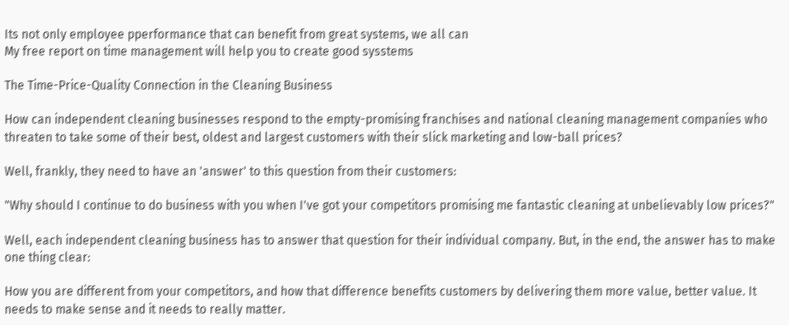Its not only employee pperformance that can benefit from great systems, we all can
My free report on time management will help you to create good sysstems

The Time-Price-Quality Connection in the Cleaning Business

How can independent cleaning businesses respond to the empty-promising franchises and national cleaning management companies who threaten to take some of their best, oldest and largest customers with their slick marketing and low-ball prices?

Well, frankly, they need to have an 'answer' to this question from their customers:

"Why should I continue to do business with you when I've got your competitors promising me fantastic cleaning at unbelievably low prices?"

Well, each independent cleaning business has to answer that question for their individual company. But, in the end, the answer has to make one thing clear:

How you are different from your competitors, and how that difference benefits customers by delivering them more value, better value. It needs to make sense and it needs to really matter.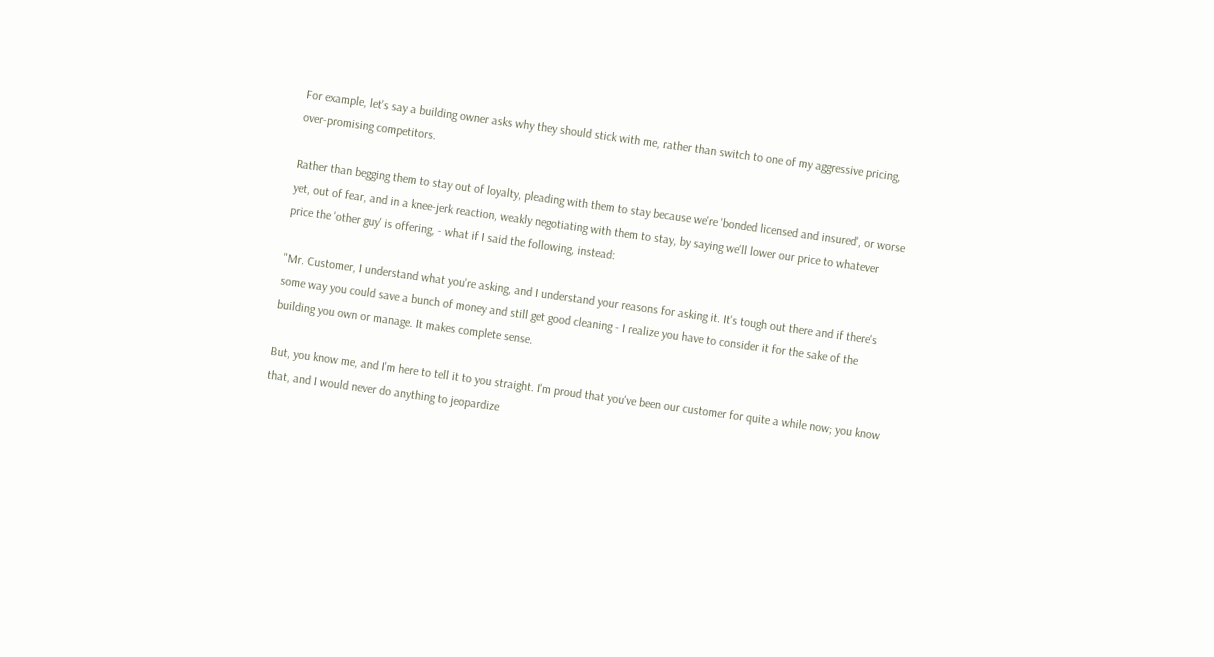For example, let's say a building owner asks why they should stick with me, rather than switch to one of my aggressive pricing, over-promising competitors.

Rather than begging them to stay out of loyalty, pleading with them to stay because we're 'bonded licensed and insured', or worse yet, out of fear, and in a knee-jerk reaction, weakly negotiating with them to stay, by saying we'll lower our price to whatever price the 'other guy' is offering, - what if I said the following, instead:

"Mr. Customer, I understand what you're asking, and I understand your reasons for asking it. It's tough out there and if there's some way you could save a bunch of money and still get good cleaning - I realize you have to consider it for the sake of the building you own or manage. It makes complete sense.

But, you know me, and I'm here to tell it to you straight. I'm proud that you've been our customer for quite a while now; you know that, and I would never do anything to jeopardize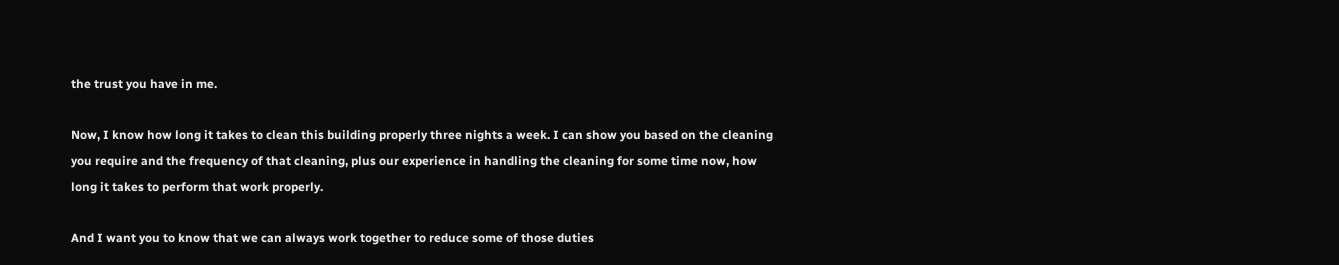the trust you have in me.

Now, I know how long it takes to clean this building properly three nights a week. I can show you based on the cleaning you require and the frequency of that cleaning, plus our experience in handling the cleaning for some time now, how long it takes to perform that work properly.

And I want you to know that we can always work together to reduce some of those duties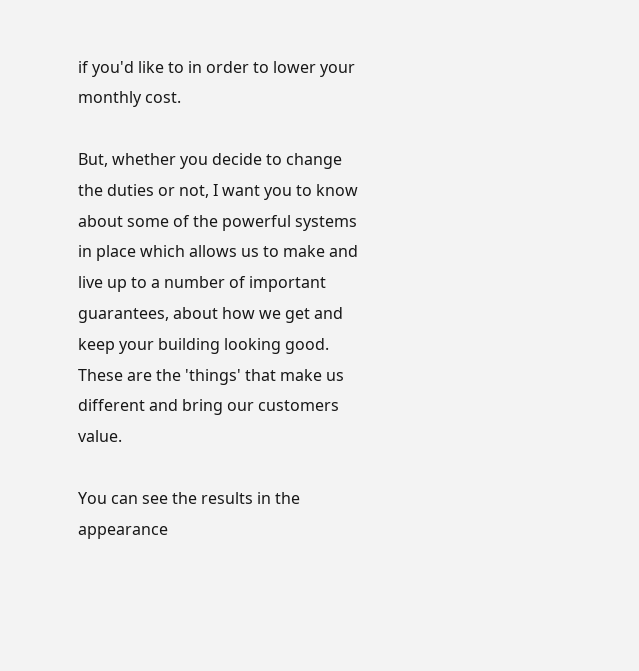if you'd like to in order to lower your monthly cost.

But, whether you decide to change the duties or not, I want you to know about some of the powerful systems in place which allows us to make and live up to a number of important guarantees, about how we get and keep your building looking good. These are the 'things' that make us different and bring our customers value.

You can see the results in the appearance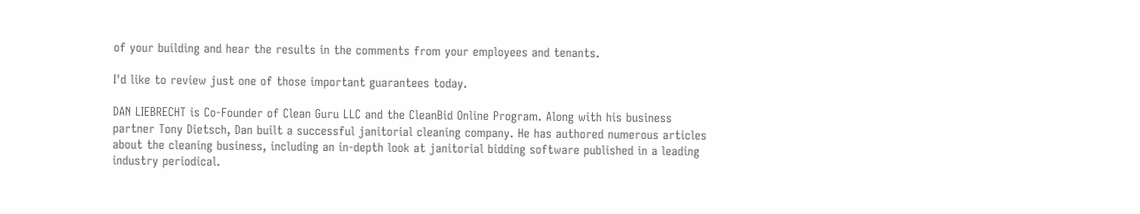of your building and hear the results in the comments from your employees and tenants.

I'd like to review just one of those important guarantees today.

DAN LIEBRECHT is Co-Founder of Clean Guru LLC and the CleanBid Online Program. Along with his business partner Tony Dietsch, Dan built a successful janitorial cleaning company. He has authored numerous articles about the cleaning business, including an in-depth look at janitorial bidding software published in a leading industry periodical.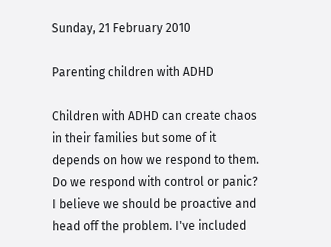Sunday, 21 February 2010

Parenting children with ADHD

Children with ADHD can create chaos in their families but some of it depends on how we respond to them. Do we respond with control or panic? I believe we should be proactive and head off the problem. I've included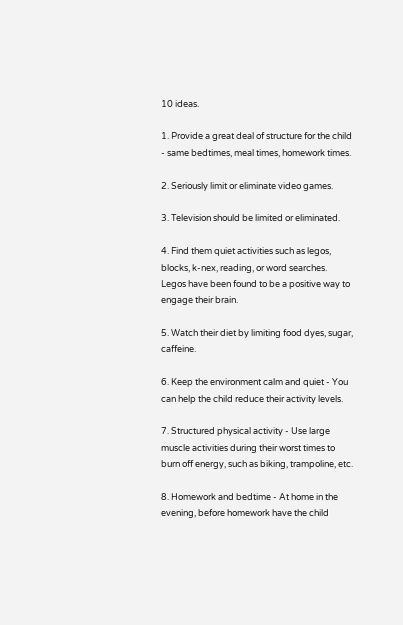10 ideas.

1. Provide a great deal of structure for the child - same bedtimes, meal times, homework times.

2. Seriously limit or eliminate video games.

3. Television should be limited or eliminated.

4. Find them quiet activities such as legos, blocks, k-nex, reading, or word searches.  Legos have been found to be a positive way to engage their brain.

5. Watch their diet by limiting food dyes, sugar, caffeine.

6. Keep the environment calm and quiet - You can help the child reduce their activity levels.

7. Structured physical activity - Use large muscle activities during their worst times to burn off energy, such as biking, trampoline, etc.

8. Homework and bedtime - At home in the evening, before homework have the child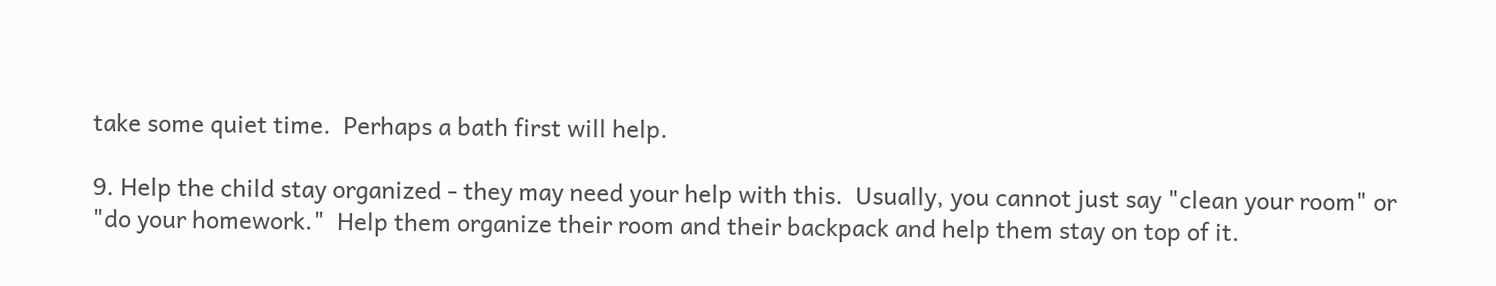take some quiet time.  Perhaps a bath first will help.

9. Help the child stay organized - they may need your help with this.  Usually, you cannot just say "clean your room" or "do your homework."  Help them organize their room and their backpack and help them stay on top of it.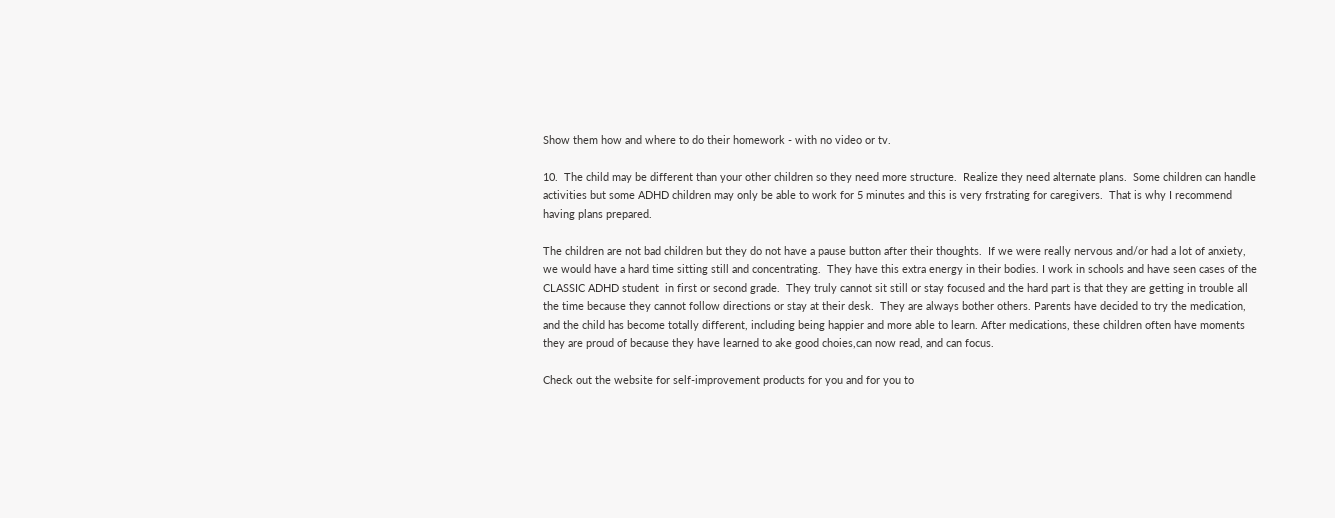Show them how and where to do their homework - with no video or tv.

10.  The child may be different than your other children so they need more structure.  Realize they need alternate plans.  Some children can handle activities but some ADHD children may only be able to work for 5 minutes and this is very frstrating for caregivers.  That is why I recommend having plans prepared.

The children are not bad children but they do not have a pause button after their thoughts.  If we were really nervous and/or had a lot of anxiety, we would have a hard time sitting still and concentrating.  They have this extra energy in their bodies. I work in schools and have seen cases of the CLASSIC ADHD student  in first or second grade.  They truly cannot sit still or stay focused and the hard part is that they are getting in trouble all the time because they cannot follow directions or stay at their desk.  They are always bother others. Parents have decided to try the medication, and the child has become totally different, including being happier and more able to learn. After medications, these children often have moments they are proud of because they have learned to ake good choies,can now read, and can focus.

Check out the website for self-improvement products for you and for you to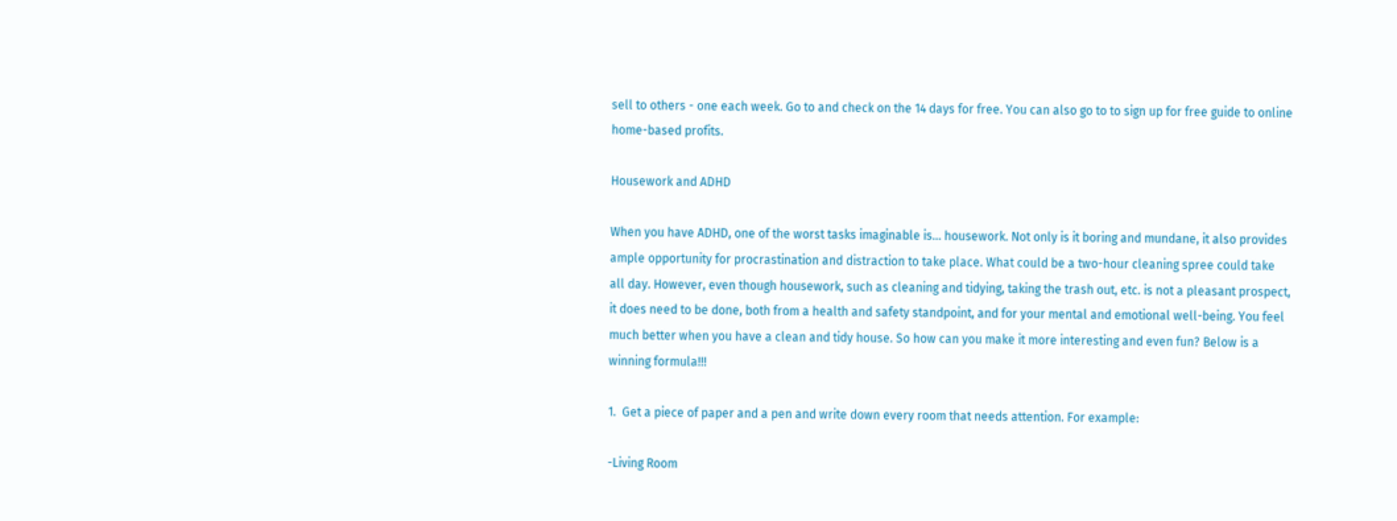sell to others - one each week. Go to and check on the 14 days for free. You can also go to to sign up for free guide to online home-based profits.

Housework and ADHD

When you have ADHD, one of the worst tasks imaginable is... housework. Not only is it boring and mundane, it also provides ample opportunity for procrastination and distraction to take place. What could be a two-hour cleaning spree could take all day. However, even though housework, such as cleaning and tidying, taking the trash out, etc. is not a pleasant prospect, it does need to be done, both from a health and safety standpoint, and for your mental and emotional well-being. You feel much better when you have a clean and tidy house. So how can you make it more interesting and even fun? Below is a winning formula!!!

1.  Get a piece of paper and a pen and write down every room that needs attention. For example:

-Living Room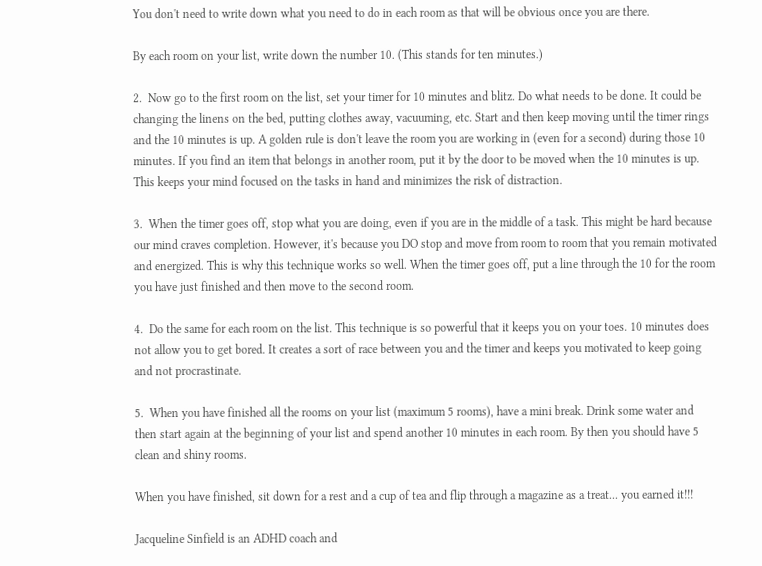You don't need to write down what you need to do in each room as that will be obvious once you are there.

By each room on your list, write down the number 10. (This stands for ten minutes.)

2.  Now go to the first room on the list, set your timer for 10 minutes and blitz. Do what needs to be done. It could be changing the linens on the bed, putting clothes away, vacuuming, etc. Start and then keep moving until the timer rings and the 10 minutes is up. A golden rule is don't leave the room you are working in (even for a second) during those 10 minutes. If you find an item that belongs in another room, put it by the door to be moved when the 10 minutes is up. This keeps your mind focused on the tasks in hand and minimizes the risk of distraction.

3.  When the timer goes off, stop what you are doing, even if you are in the middle of a task. This might be hard because our mind craves completion. However, it's because you DO stop and move from room to room that you remain motivated and energized. This is why this technique works so well. When the timer goes off, put a line through the 10 for the room you have just finished and then move to the second room.

4.  Do the same for each room on the list. This technique is so powerful that it keeps you on your toes. 10 minutes does not allow you to get bored. It creates a sort of race between you and the timer and keeps you motivated to keep going and not procrastinate.

5.  When you have finished all the rooms on your list (maximum 5 rooms), have a mini break. Drink some water and then start again at the beginning of your list and spend another 10 minutes in each room. By then you should have 5 clean and shiny rooms.

When you have finished, sit down for a rest and a cup of tea and flip through a magazine as a treat... you earned it!!!

Jacqueline Sinfield is an ADHD coach and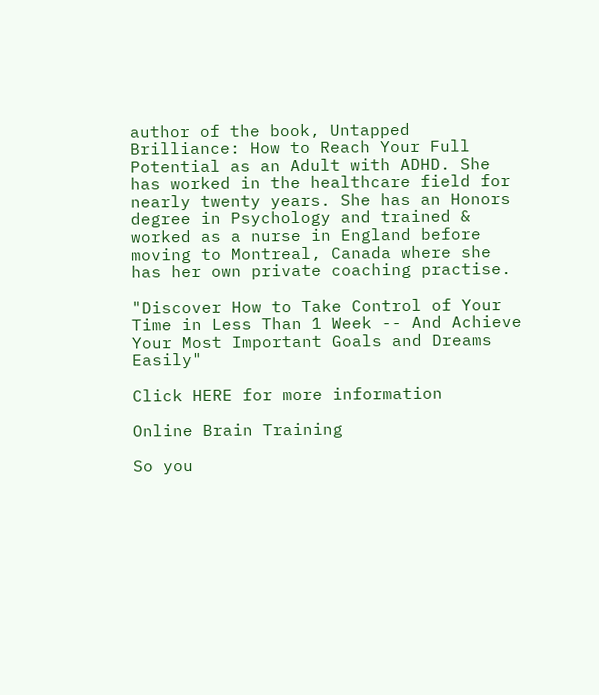author of the book, Untapped Brilliance: How to Reach Your Full Potential as an Adult with ADHD. She has worked in the healthcare field for nearly twenty years. She has an Honors degree in Psychology and trained & worked as a nurse in England before moving to Montreal, Canada where she has her own private coaching practise.

"Discover How to Take Control of Your Time in Less Than 1 Week -- And Achieve Your Most Important Goals and Dreams Easily"

Click HERE for more information

Online Brain Training

So you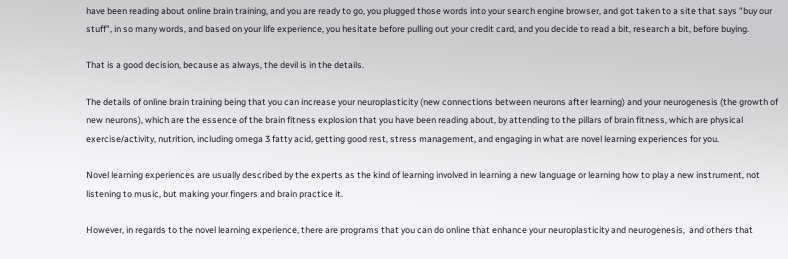have been reading about online brain training, and you are ready to go, you plugged those words into your search engine browser, and got taken to a site that says "buy our stuff", in so many words, and based on your life experience, you hesitate before pulling out your credit card, and you decide to read a bit, research a bit, before buying.

That is a good decision, because as always, the devil is in the details.

The details of online brain training being that you can increase your neuroplasticity (new connections between neurons after learning) and your neurogenesis (the growth of new neurons), which are the essence of the brain fitness explosion that you have been reading about, by attending to the pillars of brain fitness, which are physical exercise/activity, nutrition, including omega 3 fatty acid, getting good rest, stress management, and engaging in what are novel learning experiences for you.

Novel learning experiences are usually described by the experts as the kind of learning involved in learning a new language or learning how to play a new instrument, not listening to music, but making your fingers and brain practice it.

However, in regards to the novel learning experience, there are programs that you can do online that enhance your neuroplasticity and neurogenesis,  and others that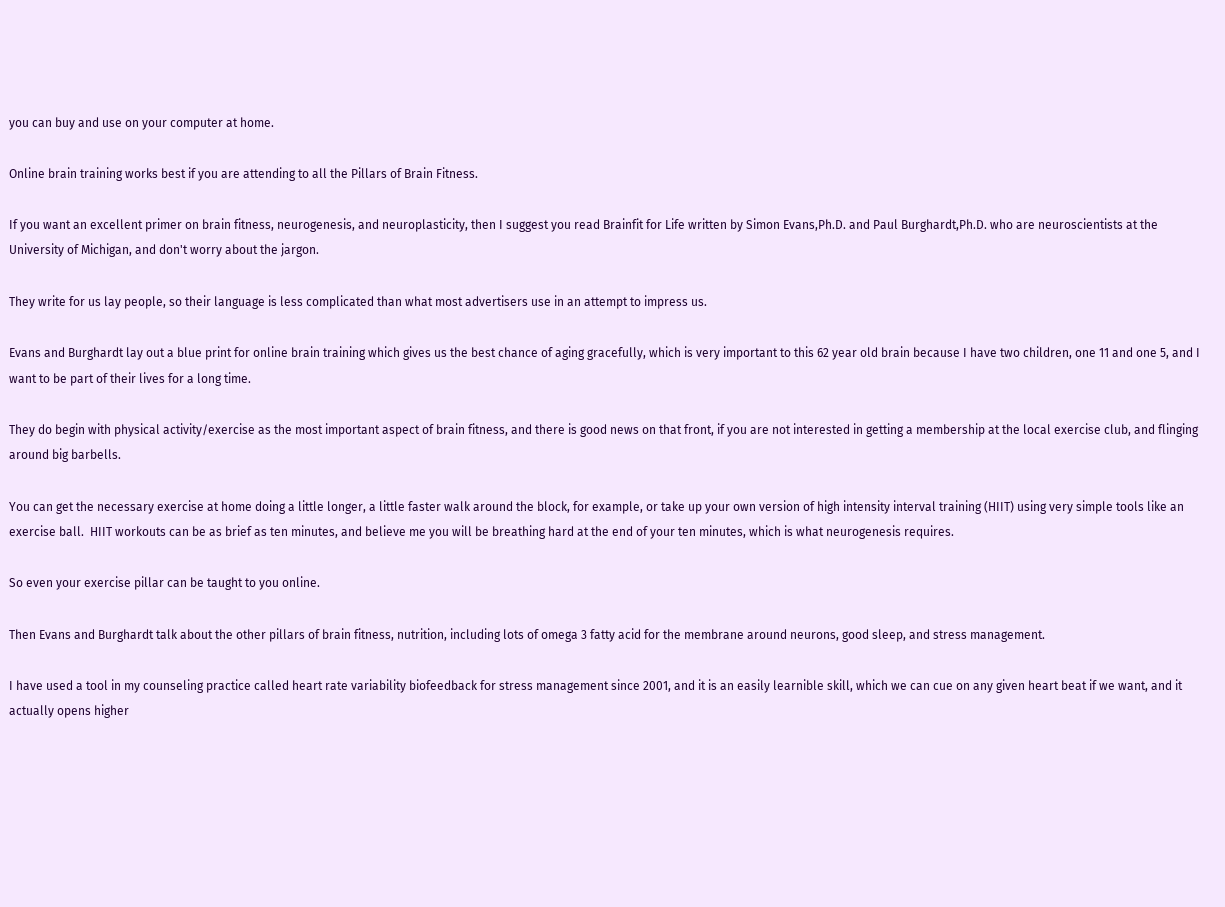you can buy and use on your computer at home.

Online brain training works best if you are attending to all the Pillars of Brain Fitness.

If you want an excellent primer on brain fitness, neurogenesis, and neuroplasticity, then I suggest you read Brainfit for Life written by Simon Evans,Ph.D. and Paul Burghardt,Ph.D. who are neuroscientists at the University of Michigan, and don't worry about the jargon.

They write for us lay people, so their language is less complicated than what most advertisers use in an attempt to impress us.

Evans and Burghardt lay out a blue print for online brain training which gives us the best chance of aging gracefully, which is very important to this 62 year old brain because I have two children, one 11 and one 5, and I want to be part of their lives for a long time.

They do begin with physical activity/exercise as the most important aspect of brain fitness, and there is good news on that front, if you are not interested in getting a membership at the local exercise club, and flinging around big barbells.

You can get the necessary exercise at home doing a little longer, a little faster walk around the block, for example, or take up your own version of high intensity interval training (HIIT) using very simple tools like an exercise ball.  HIIT workouts can be as brief as ten minutes, and believe me you will be breathing hard at the end of your ten minutes, which is what neurogenesis requires.

So even your exercise pillar can be taught to you online.

Then Evans and Burghardt talk about the other pillars of brain fitness, nutrition, including lots of omega 3 fatty acid for the membrane around neurons, good sleep, and stress management.

I have used a tool in my counseling practice called heart rate variability biofeedback for stress management since 2001, and it is an easily learnible skill, which we can cue on any given heart beat if we want, and it actually opens higher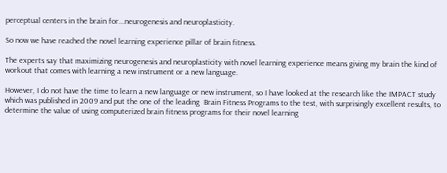perceptual centers in the brain for...neurogenesis and neuroplasticity.

So now we have reached the novel learning experience pillar of brain fitness.

The experts say that maximizing neurogenesis and neuroplasticity with novel learning experience means giving my brain the kind of workout that comes with learning a new instrument or a new language.

However, I do not have the time to learn a new language or new instrument, so I have looked at the research like the IMPACT study which was published in 2009 and put the one of the leading  Brain Fitness Programs to the test, with surprisingly excellent results, to determine the value of using computerized brain fitness programs for their novel learning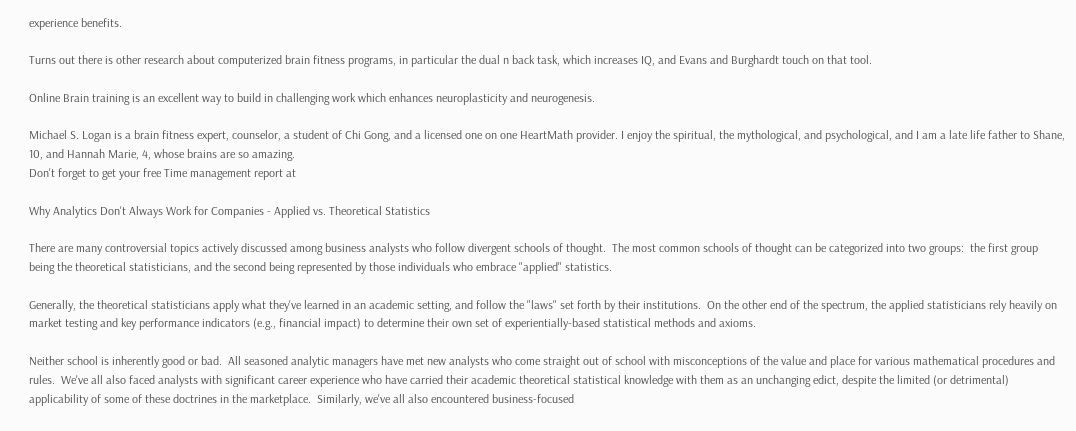experience benefits.

Turns out there is other research about computerized brain fitness programs, in particular the dual n back task, which increases IQ, and Evans and Burghardt touch on that tool.

Online Brain training is an excellent way to build in challenging work which enhances neuroplasticity and neurogenesis.

Michael S. Logan is a brain fitness expert, counselor, a student of Chi Gong, and a licensed one on one HeartMath provider. I enjoy the spiritual, the mythological, and psychological, and I am a late life father to Shane, 10, and Hannah Marie, 4, whose brains are so amazing.
Don't forget to get your free Time management report at

Why Analytics Don't Always Work for Companies - Applied vs. Theoretical Statistics

There are many controversial topics actively discussed among business analysts who follow divergent schools of thought.  The most common schools of thought can be categorized into two groups:  the first group being the theoretical statisticians, and the second being represented by those individuals who embrace "applied" statistics.

Generally, the theoretical statisticians apply what they've learned in an academic setting, and follow the "laws" set forth by their institutions.  On the other end of the spectrum, the applied statisticians rely heavily on market testing and key performance indicators (e.g., financial impact) to determine their own set of experientially-based statistical methods and axioms.

Neither school is inherently good or bad.  All seasoned analytic managers have met new analysts who come straight out of school with misconceptions of the value and place for various mathematical procedures and rules.  We've all also faced analysts with significant career experience who have carried their academic theoretical statistical knowledge with them as an unchanging edict, despite the limited (or detrimental) applicability of some of these doctrines in the marketplace.  Similarly, we've all also encountered business-focused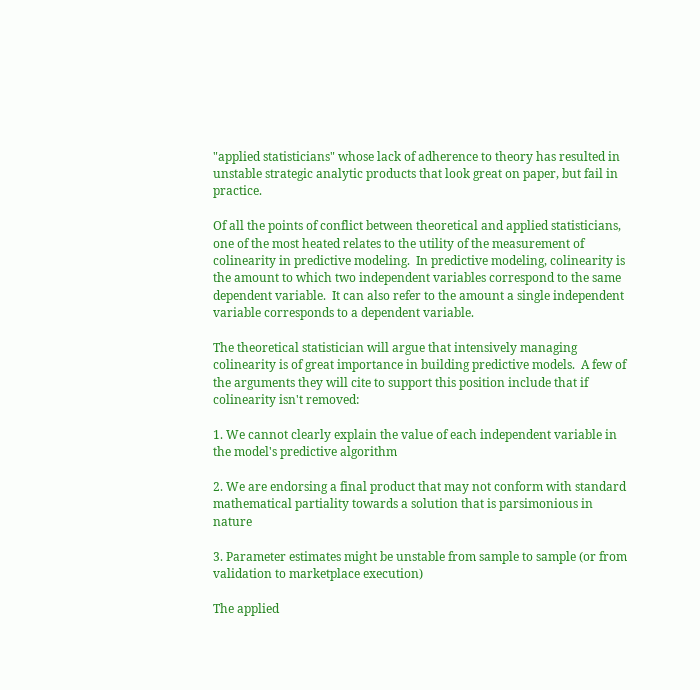"applied statisticians" whose lack of adherence to theory has resulted in unstable strategic analytic products that look great on paper, but fail in practice.

Of all the points of conflict between theoretical and applied statisticians, one of the most heated relates to the utility of the measurement of colinearity in predictive modeling.  In predictive modeling, colinearity is the amount to which two independent variables correspond to the same dependent variable.  It can also refer to the amount a single independent variable corresponds to a dependent variable.

The theoretical statistician will argue that intensively managing colinearity is of great importance in building predictive models.  A few of the arguments they will cite to support this position include that if colinearity isn't removed:

1. We cannot clearly explain the value of each independent variable in the model's predictive algorithm

2. We are endorsing a final product that may not conform with standard mathematical partiality towards a solution that is parsimonious in nature

3. Parameter estimates might be unstable from sample to sample (or from validation to marketplace execution)

The applied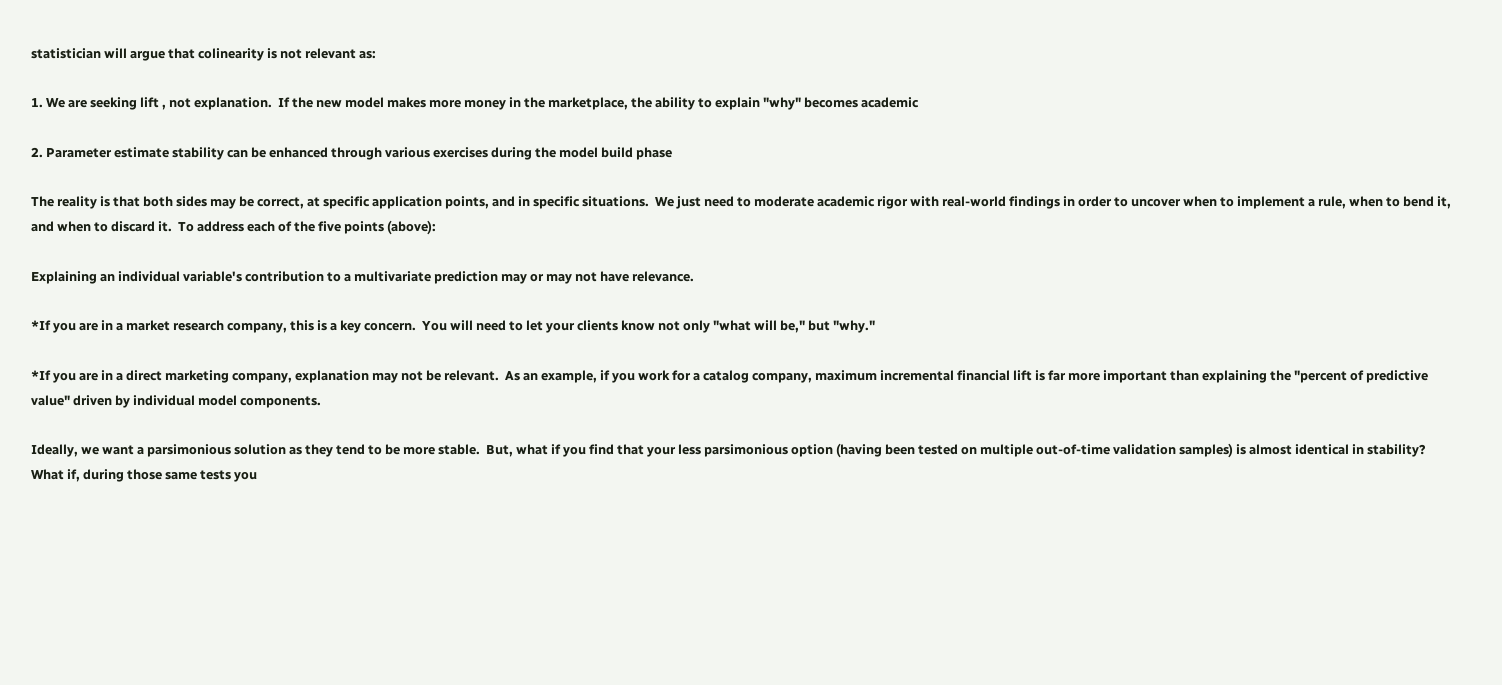statistician will argue that colinearity is not relevant as:

1. We are seeking lift , not explanation.  If the new model makes more money in the marketplace, the ability to explain "why" becomes academic

2. Parameter estimate stability can be enhanced through various exercises during the model build phase

The reality is that both sides may be correct, at specific application points, and in specific situations.  We just need to moderate academic rigor with real-world findings in order to uncover when to implement a rule, when to bend it, and when to discard it.  To address each of the five points (above):

Explaining an individual variable's contribution to a multivariate prediction may or may not have relevance.

*If you are in a market research company, this is a key concern.  You will need to let your clients know not only "what will be," but "why."

*If you are in a direct marketing company, explanation may not be relevant.  As an example, if you work for a catalog company, maximum incremental financial lift is far more important than explaining the "percent of predictive value" driven by individual model components.

Ideally, we want a parsimonious solution as they tend to be more stable.  But, what if you find that your less parsimonious option (having been tested on multiple out-of-time validation samples) is almost identical in stability?  What if, during those same tests you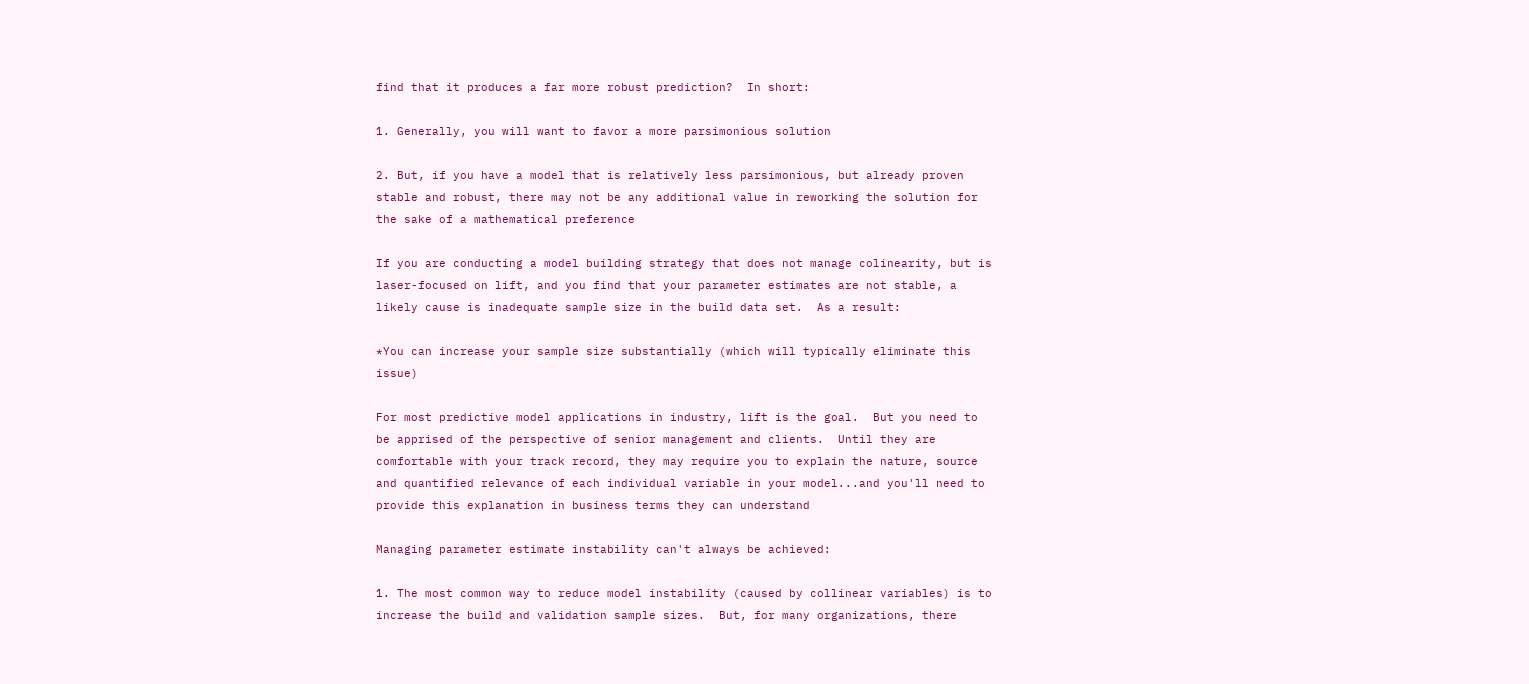find that it produces a far more robust prediction?  In short:

1. Generally, you will want to favor a more parsimonious solution

2. But, if you have a model that is relatively less parsimonious, but already proven stable and robust, there may not be any additional value in reworking the solution for the sake of a mathematical preference

If you are conducting a model building strategy that does not manage colinearity, but is laser-focused on lift, and you find that your parameter estimates are not stable, a likely cause is inadequate sample size in the build data set.  As a result:

*You can increase your sample size substantially (which will typically eliminate this issue)

For most predictive model applications in industry, lift is the goal.  But you need to be apprised of the perspective of senior management and clients.  Until they are comfortable with your track record, they may require you to explain the nature, source and quantified relevance of each individual variable in your model...and you'll need to provide this explanation in business terms they can understand

Managing parameter estimate instability can't always be achieved:

1. The most common way to reduce model instability (caused by collinear variables) is to increase the build and validation sample sizes.  But, for many organizations, there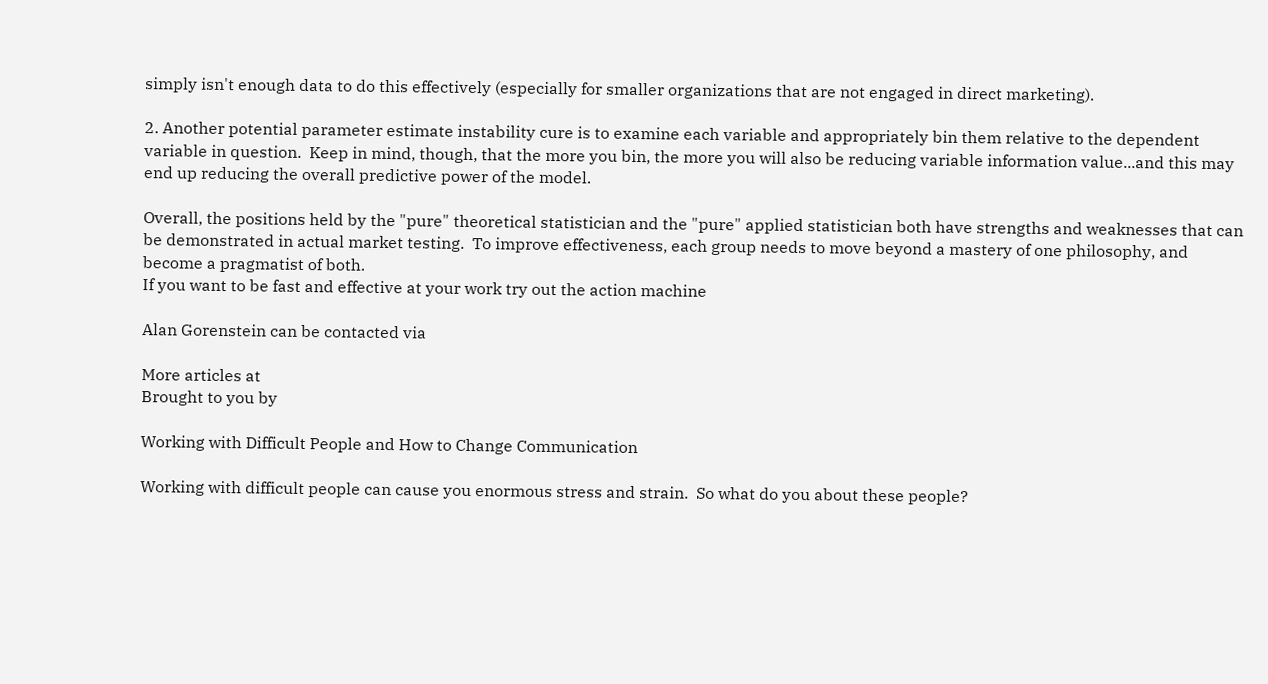simply isn't enough data to do this effectively (especially for smaller organizations that are not engaged in direct marketing).

2. Another potential parameter estimate instability cure is to examine each variable and appropriately bin them relative to the dependent variable in question.  Keep in mind, though, that the more you bin, the more you will also be reducing variable information value...and this may end up reducing the overall predictive power of the model.

Overall, the positions held by the "pure" theoretical statistician and the "pure" applied statistician both have strengths and weaknesses that can be demonstrated in actual market testing.  To improve effectiveness, each group needs to move beyond a mastery of one philosophy, and become a pragmatist of both.
If you want to be fast and effective at your work try out the action machine

Alan Gorenstein can be contacted via

More articles at
Brought to you by

Working with Difficult People and How to Change Communication

Working with difficult people can cause you enormous stress and strain.  So what do you about these people?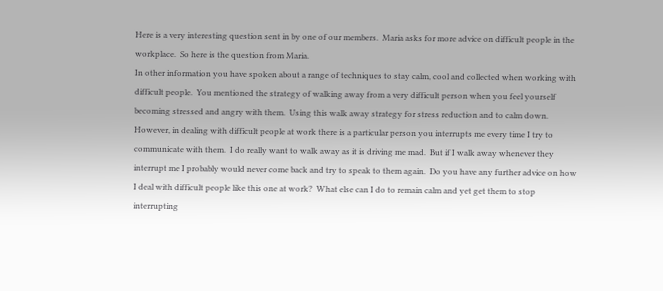Here is a very interesting question sent in by one of our members.  Maria asks for more advice on difficult people in the workplace.  So here is the question from Maria.
In other information you have spoken about a range of techniques to stay calm, cool and collected when working with difficult people.  You mentioned the strategy of walking away from a very difficult person when you feel yourself becoming stressed and angry with them.  Using this walk away strategy for stress reduction and to calm down.  However, in dealing with difficult people at work there is a particular person you interrupts me every time I try to communicate with them.  I do really want to walk away as it is driving me mad.  But if I walk away whenever they interrupt me I probably would never come back and try to speak to them again.  Do you have any further advice on how I deal with difficult people like this one at work?  What else can I do to remain calm and yet get them to stop interrupting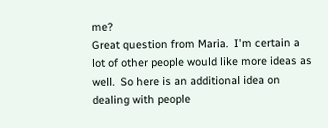me?
Great question from Maria.  I'm certain a lot of other people would like more ideas as well.  So here is an additional idea on dealing with people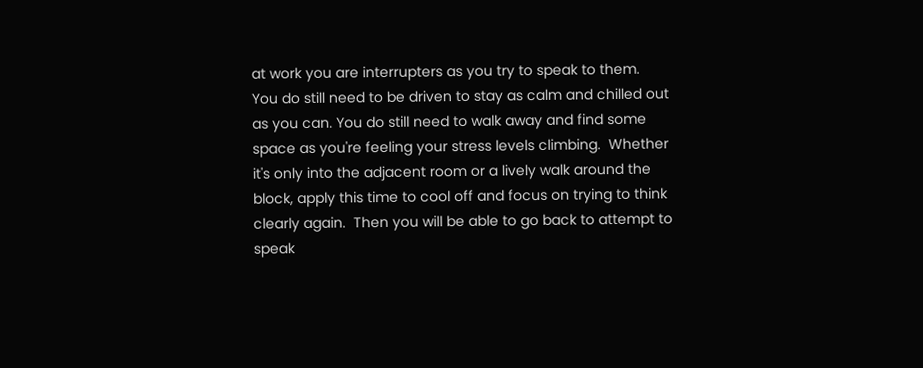at work you are interrupters as you try to speak to them.  You do still need to be driven to stay as calm and chilled out as you can. You do still need to walk away and find some space as you're feeling your stress levels climbing.  Whether it's only into the adjacent room or a lively walk around the block, apply this time to cool off and focus on trying to think clearly again.  Then you will be able to go back to attempt to speak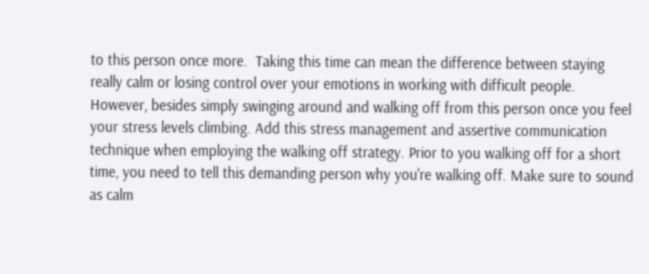to this person once more.  Taking this time can mean the difference between staying  really calm or losing control over your emotions in working with difficult people.
However, besides simply swinging around and walking off from this person once you feel your stress levels climbing. Add this stress management and assertive communication technique when employing the walking off strategy. Prior to you walking off for a short time, you need to tell this demanding person why you're walking off. Make sure to sound  as calm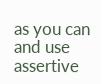as you can and use assertive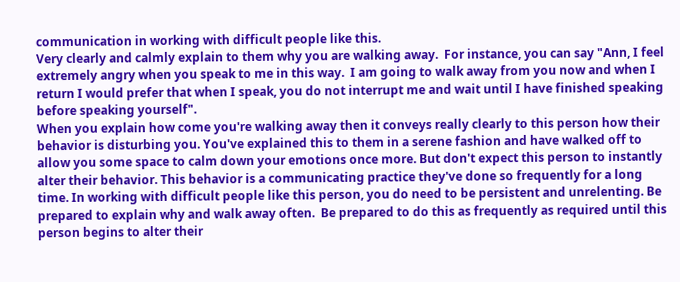communication in working with difficult people like this.
Very clearly and calmly explain to them why you are walking away.  For instance, you can say "Ann, I feel extremely angry when you speak to me in this way.  I am going to walk away from you now and when I return I would prefer that when I speak, you do not interrupt me and wait until I have finished speaking before speaking yourself".
When you explain how come you're walking away then it conveys really clearly to this person how their behavior is disturbing you. You've explained this to them in a serene fashion and have walked off to allow you some space to calm down your emotions once more. But don't expect this person to instantly alter their behavior. This behavior is a communicating practice they've done so frequently for a long time. In working with difficult people like this person, you do need to be persistent and unrelenting. Be prepared to explain why and walk away often.  Be prepared to do this as frequently as required until this person begins to alter their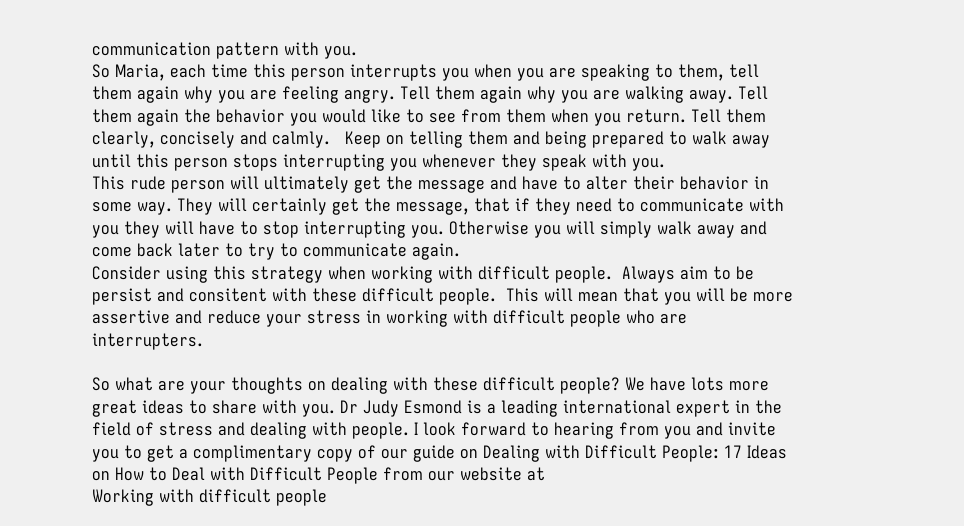communication pattern with you.
So Maria, each time this person interrupts you when you are speaking to them, tell them again why you are feeling angry. Tell them again why you are walking away. Tell them again the behavior you would like to see from them when you return. Tell them clearly, concisely and calmly.   Keep on telling them and being prepared to walk away until this person stops interrupting you whenever they speak with you.
This rude person will ultimately get the message and have to alter their behavior in some way. They will certainly get the message, that if they need to communicate with you they will have to stop interrupting you. Otherwise you will simply walk away and come back later to try to communicate again.
Consider using this strategy when working with difficult people.  Always aim to be persist and consitent with these difficult people.  This will mean that you will be more assertive and reduce your stress in working with difficult people who are interrupters.

So what are your thoughts on dealing with these difficult people? We have lots more great ideas to share with you. Dr Judy Esmond is a leading international expert in the field of stress and dealing with people. I look forward to hearing from you and invite you to get a complimentary copy of our guide on Dealing with Difficult People: 17 Ideas on How to Deal with Difficult People from our website at
Working with difficult people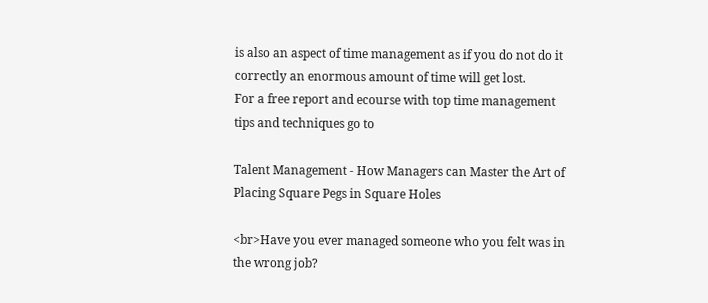is also an aspect of time management as if you do not do it correctly an enormous amount of time will get lost.
For a free report and ecourse with top time management tips and techniques go to

Talent Management - How Managers can Master the Art of Placing Square Pegs in Square Holes

<br>Have you ever managed someone who you felt was in the wrong job?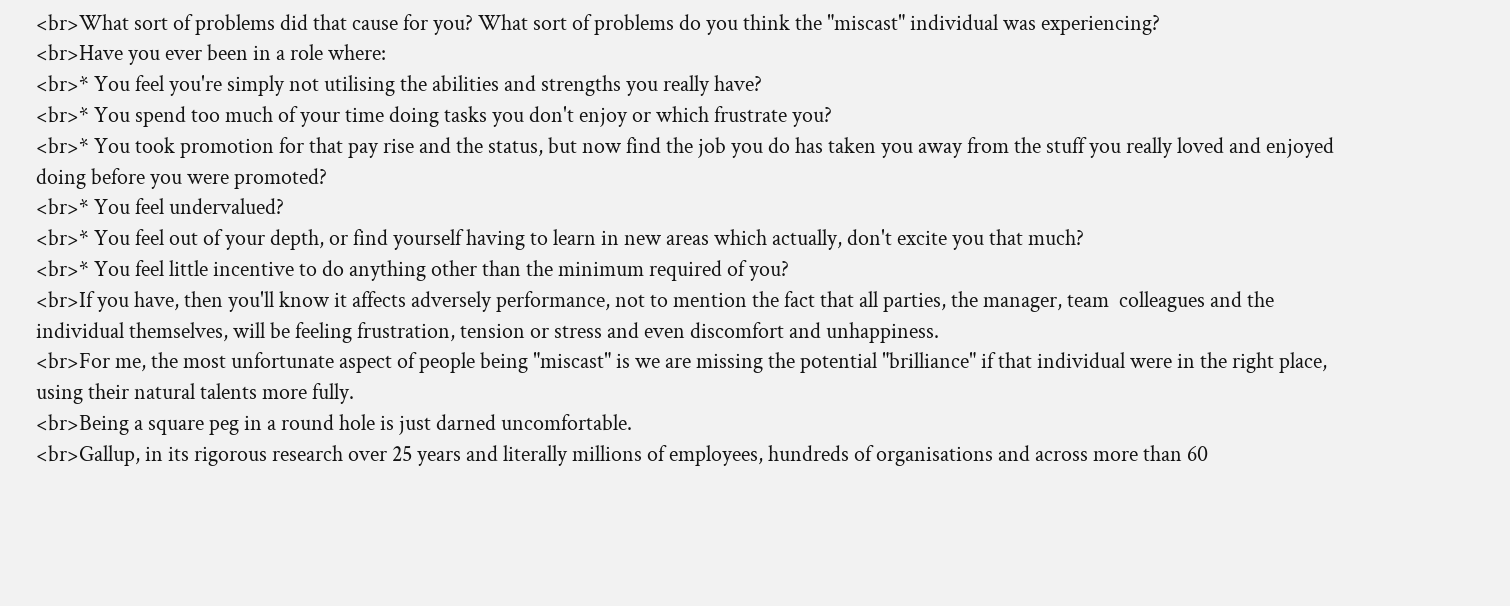<br>What sort of problems did that cause for you? What sort of problems do you think the "miscast" individual was experiencing?
<br>Have you ever been in a role where:
<br>* You feel you're simply not utilising the abilities and strengths you really have?
<br>* You spend too much of your time doing tasks you don't enjoy or which frustrate you?
<br>* You took promotion for that pay rise and the status, but now find the job you do has taken you away from the stuff you really loved and enjoyed doing before you were promoted?
<br>* You feel undervalued?
<br>* You feel out of your depth, or find yourself having to learn in new areas which actually, don't excite you that much?
<br>* You feel little incentive to do anything other than the minimum required of you?
<br>If you have, then you'll know it affects adversely performance, not to mention the fact that all parties, the manager, team  colleagues and the individual themselves, will be feeling frustration, tension or stress and even discomfort and unhappiness.
<br>For me, the most unfortunate aspect of people being "miscast" is we are missing the potential "brilliance" if that individual were in the right place, using their natural talents more fully.
<br>Being a square peg in a round hole is just darned uncomfortable.
<br>Gallup, in its rigorous research over 25 years and literally millions of employees, hundreds of organisations and across more than 60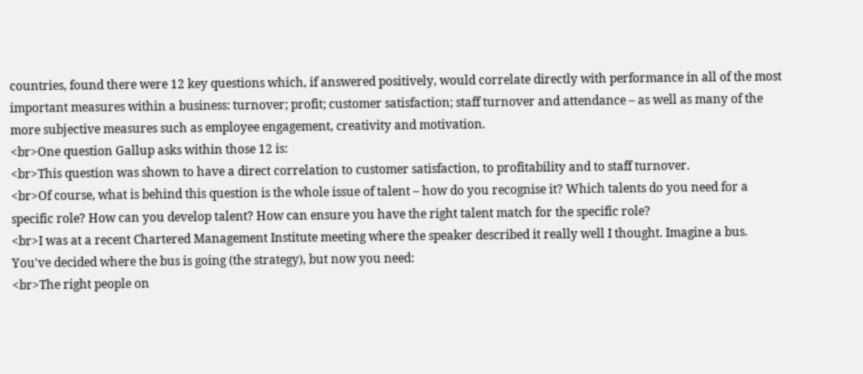countries, found there were 12 key questions which, if answered positively, would correlate directly with performance in all of the most important measures within a business: turnover; profit; customer satisfaction; staff turnover and attendance – as well as many of the more subjective measures such as employee engagement, creativity and motivation.
<br>One question Gallup asks within those 12 is:
<br>This question was shown to have a direct correlation to customer satisfaction, to profitability and to staff turnover.
<br>Of course, what is behind this question is the whole issue of talent – how do you recognise it? Which talents do you need for a specific role? How can you develop talent? How can ensure you have the right talent match for the specific role?
<br>I was at a recent Chartered Management Institute meeting where the speaker described it really well I thought. Imagine a bus. You've decided where the bus is going (the strategy), but now you need:
<br>The right people on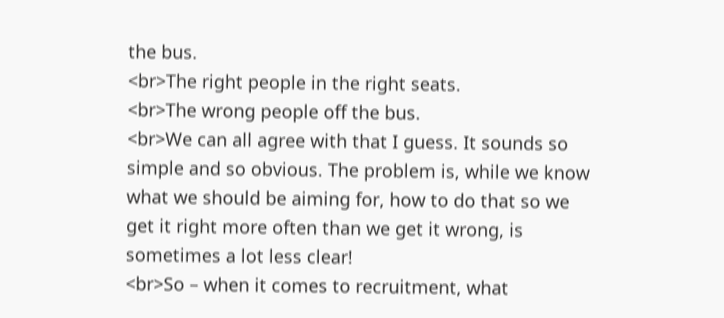the bus.
<br>The right people in the right seats.
<br>The wrong people off the bus.
<br>We can all agree with that I guess. It sounds so simple and so obvious. The problem is, while we know what we should be aiming for, how to do that so we get it right more often than we get it wrong, is sometimes a lot less clear!
<br>So – when it comes to recruitment, what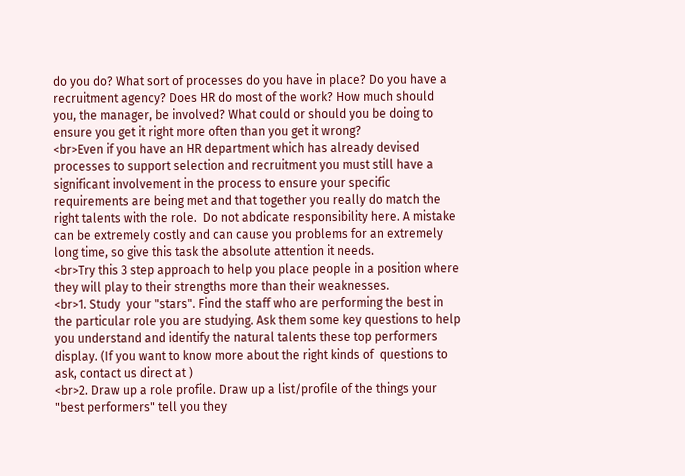do you do? What sort of processes do you have in place? Do you have a recruitment agency? Does HR do most of the work? How much should you, the manager, be involved? What could or should you be doing to ensure you get it right more often than you get it wrong?
<br>Even if you have an HR department which has already devised processes to support selection and recruitment you must still have a significant involvement in the process to ensure your specific requirements are being met and that together you really do match the right talents with the role.  Do not abdicate responsibility here. A mistake can be extremely costly and can cause you problems for an extremely long time, so give this task the absolute attention it needs.
<br>Try this 3 step approach to help you place people in a position where they will play to their strengths more than their weaknesses.
<br>1. Study  your "stars". Find the staff who are performing the best in the particular role you are studying. Ask them some key questions to help you understand and identify the natural talents these top performers display. (If you want to know more about the right kinds of  questions to ask, contact us direct at )
<br>2. Draw up a role profile. Draw up a list/profile of the things your "best performers" tell you they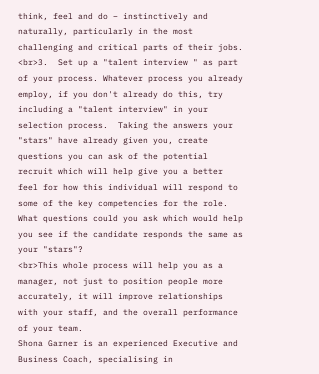think, feel and do – instinctively and naturally, particularly in the most challenging and critical parts of their jobs.
<br>3.  Set up a "talent interview " as part of your process. Whatever process you already employ, if you don't already do this, try including a "talent interview" in your selection process.  Taking the answers your "stars" have already given you, create questions you can ask of the potential recruit which will help give you a better feel for how this individual will respond to some of the key competencies for the role. What questions could you ask which would help you see if the candidate responds the same as your "stars"?
<br>This whole process will help you as a manager, not just to position people more accurately, it will improve relationships with your staff, and the overall performance of your team.
Shona Garner is an experienced Executive and Business Coach, specialising in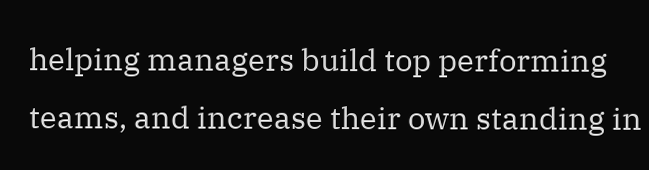helping managers build top performing teams, and increase their own standing in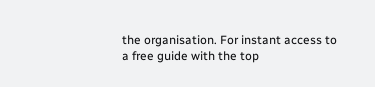the organisation. For instant access to a free guide with the top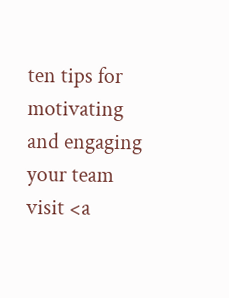ten tips for motivating and engaging your team visit <a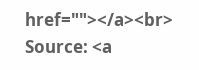href=""></a><br>
Source: <a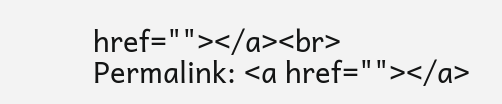href=""></a><br>
Permalink: <a href=""></a>